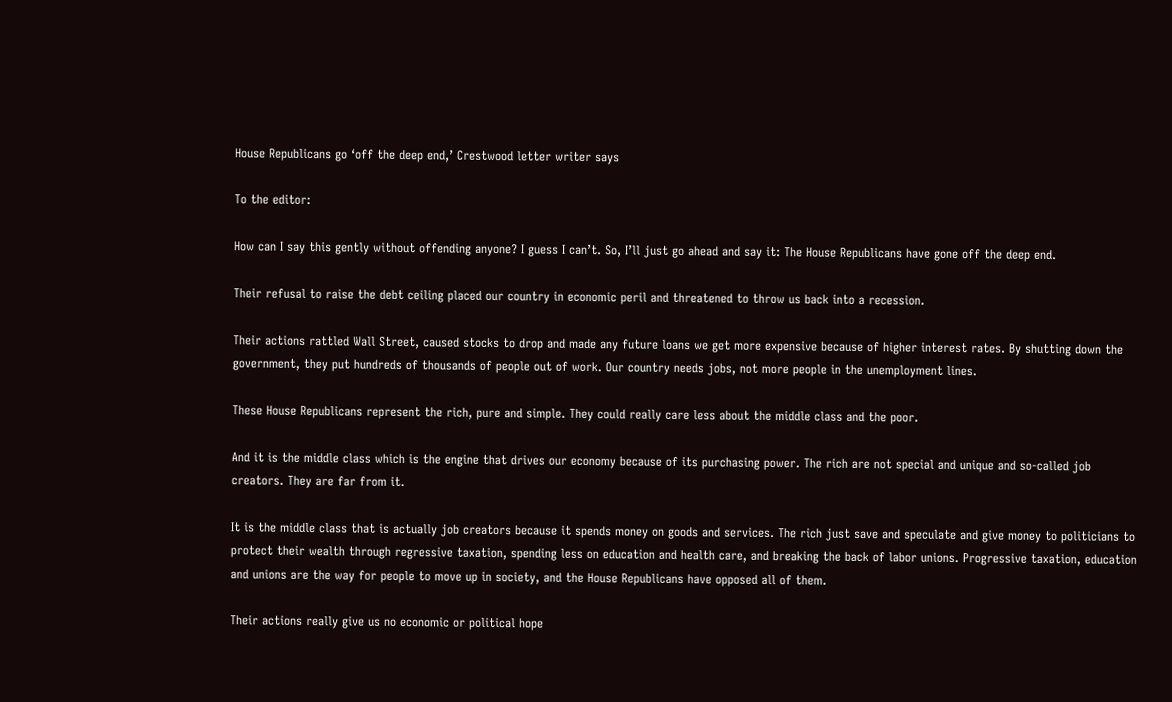House Republicans go ‘off the deep end,’ Crestwood letter writer says

To the editor:

How can I say this gently without offending anyone? I guess I can’t. So, I’ll just go ahead and say it: The House Republicans have gone off the deep end.

Their refusal to raise the debt ceiling placed our country in economic peril and threatened to throw us back into a recession.

Their actions rattled Wall Street, caused stocks to drop and made any future loans we get more expensive because of higher interest rates. By shutting down the government, they put hundreds of thousands of people out of work. Our country needs jobs, not more people in the unemployment lines.

These House Republicans represent the rich, pure and simple. They could really care less about the middle class and the poor.

And it is the middle class which is the engine that drives our economy because of its purchasing power. The rich are not special and unique and so-called job creators. They are far from it.

It is the middle class that is actually job creators because it spends money on goods and services. The rich just save and speculate and give money to politicians to protect their wealth through regressive taxation, spending less on education and health care, and breaking the back of labor unions. Progressive taxation, education and unions are the way for people to move up in society, and the House Republicans have opposed all of them.

Their actions really give us no economic or political hope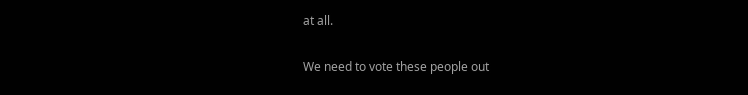at all.

We need to vote these people out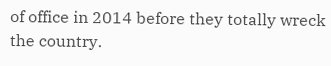of office in 2014 before they totally wreck the country.